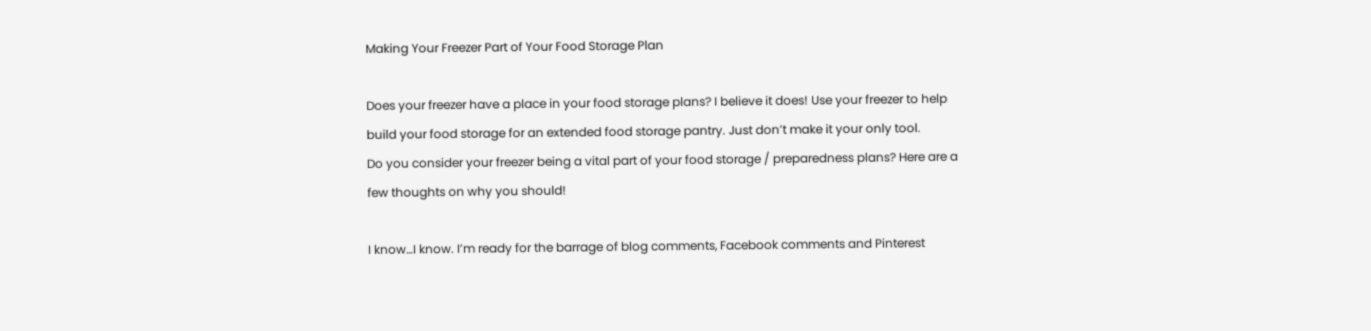Making Your Freezer Part of Your Food Storage Plan

Does your freezer have a place in your food storage plans? I believe it does! Use your freezer to help build your food storage for an extended food storage pantry. Just don’t make it your only tool.
Do you consider your freezer being a vital part of your food storage / preparedness plans? Here are a few thoughts on why you should!

I know…I know. I’m ready for the barrage of blog comments, Facebook comments and Pinterest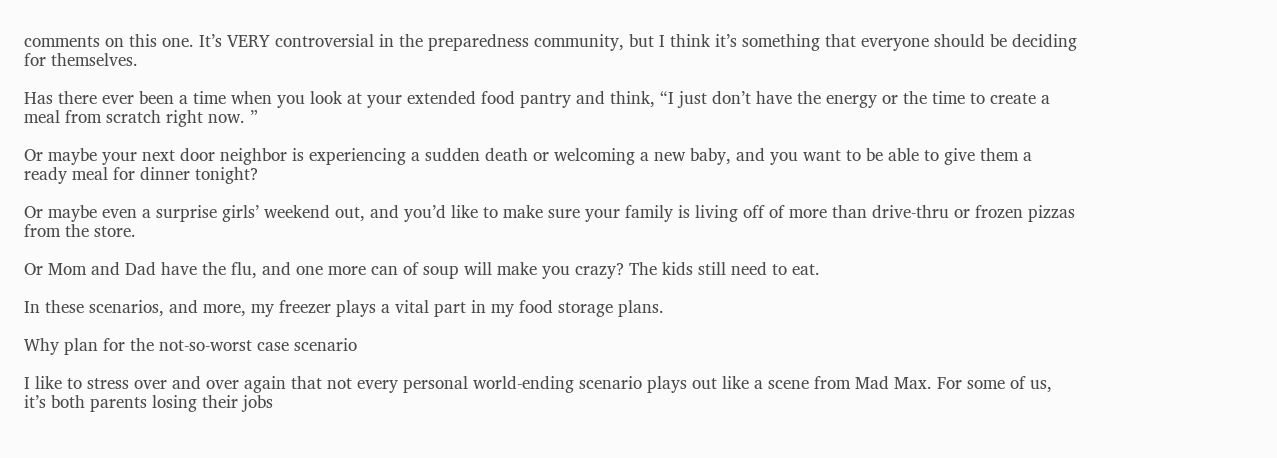comments on this one. It’s VERY controversial in the preparedness community, but I think it’s something that everyone should be deciding for themselves.

Has there ever been a time when you look at your extended food pantry and think, “I just don’t have the energy or the time to create a meal from scratch right now. ”

Or maybe your next door neighbor is experiencing a sudden death or welcoming a new baby, and you want to be able to give them a ready meal for dinner tonight?

Or maybe even a surprise girls’ weekend out, and you’d like to make sure your family is living off of more than drive-thru or frozen pizzas from the store.

Or Mom and Dad have the flu, and one more can of soup will make you crazy? The kids still need to eat.

In these scenarios, and more, my freezer plays a vital part in my food storage plans.

Why plan for the not-so-worst case scenario

I like to stress over and over again that not every personal world-ending scenario plays out like a scene from Mad Max. For some of us, it’s both parents losing their jobs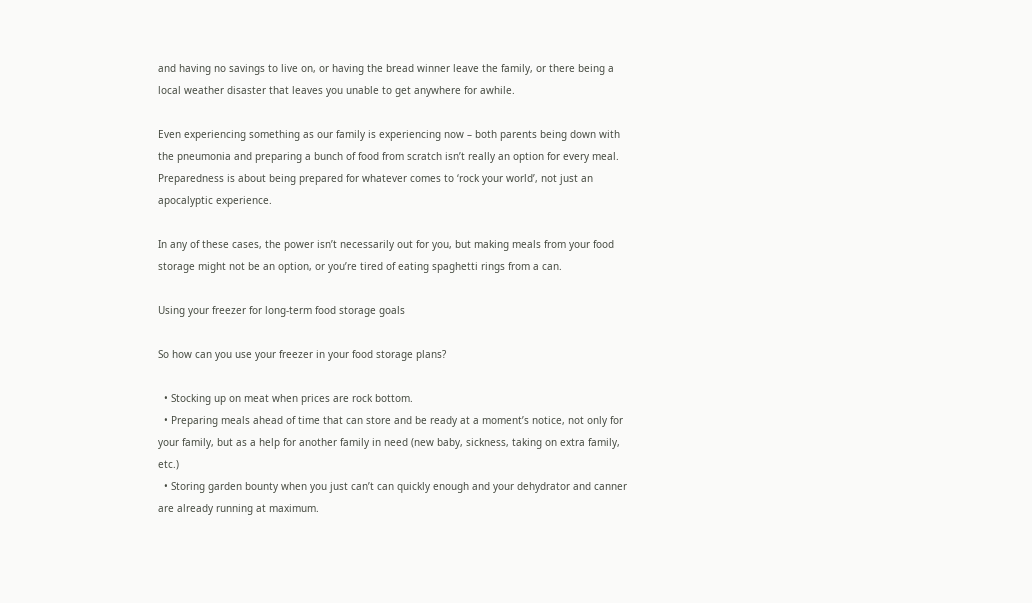and having no savings to live on, or having the bread winner leave the family, or there being a local weather disaster that leaves you unable to get anywhere for awhile.

Even experiencing something as our family is experiencing now – both parents being down with the pneumonia and preparing a bunch of food from scratch isn’t really an option for every meal. Preparedness is about being prepared for whatever comes to ‘rock your world’, not just an apocalyptic experience.

In any of these cases, the power isn’t necessarily out for you, but making meals from your food storage might not be an option, or you’re tired of eating spaghetti rings from a can.

Using your freezer for long-term food storage goals

So how can you use your freezer in your food storage plans?

  • Stocking up on meat when prices are rock bottom.
  • Preparing meals ahead of time that can store and be ready at a moment’s notice, not only for your family, but as a help for another family in need (new baby, sickness, taking on extra family, etc.)
  • Storing garden bounty when you just can’t can quickly enough and your dehydrator and canner are already running at maximum.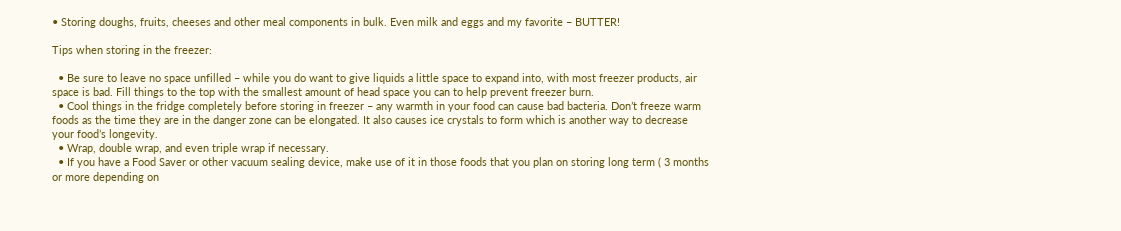• Storing doughs, fruits, cheeses and other meal components in bulk. Even milk and eggs and my favorite – BUTTER!

Tips when storing in the freezer:

  • Be sure to leave no space unfilled – while you do want to give liquids a little space to expand into, with most freezer products, air space is bad. Fill things to the top with the smallest amount of head space you can to help prevent freezer burn.
  • Cool things in the fridge completely before storing in freezer – any warmth in your food can cause bad bacteria. Don’t freeze warm foods as the time they are in the danger zone can be elongated. It also causes ice crystals to form which is another way to decrease your food’s longevity.
  • Wrap, double wrap, and even triple wrap if necessary.
  • If you have a Food Saver or other vacuum sealing device, make use of it in those foods that you plan on storing long term ( 3 months or more depending on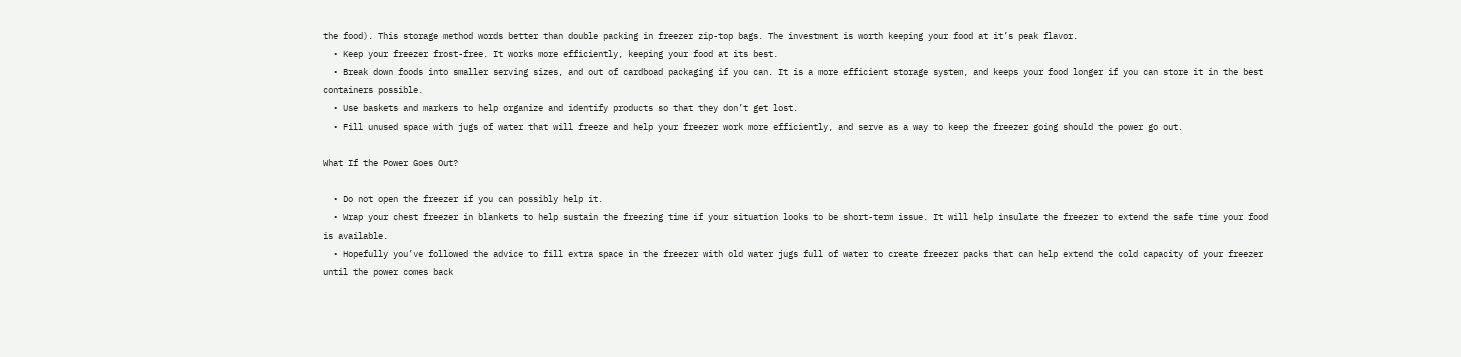the food). This storage method words better than double packing in freezer zip-top bags. The investment is worth keeping your food at it’s peak flavor.
  • Keep your freezer frost-free. It works more efficiently, keeping your food at its best.
  • Break down foods into smaller serving sizes, and out of cardboad packaging if you can. It is a more efficient storage system, and keeps your food longer if you can store it in the best containers possible.
  • Use baskets and markers to help organize and identify products so that they don’t get lost.
  • Fill unused space with jugs of water that will freeze and help your freezer work more efficiently, and serve as a way to keep the freezer going should the power go out.

What If the Power Goes Out?

  • Do not open the freezer if you can possibly help it.
  • Wrap your chest freezer in blankets to help sustain the freezing time if your situation looks to be short-term issue. It will help insulate the freezer to extend the safe time your food is available.
  • Hopefully you’ve followed the advice to fill extra space in the freezer with old water jugs full of water to create freezer packs that can help extend the cold capacity of your freezer until the power comes back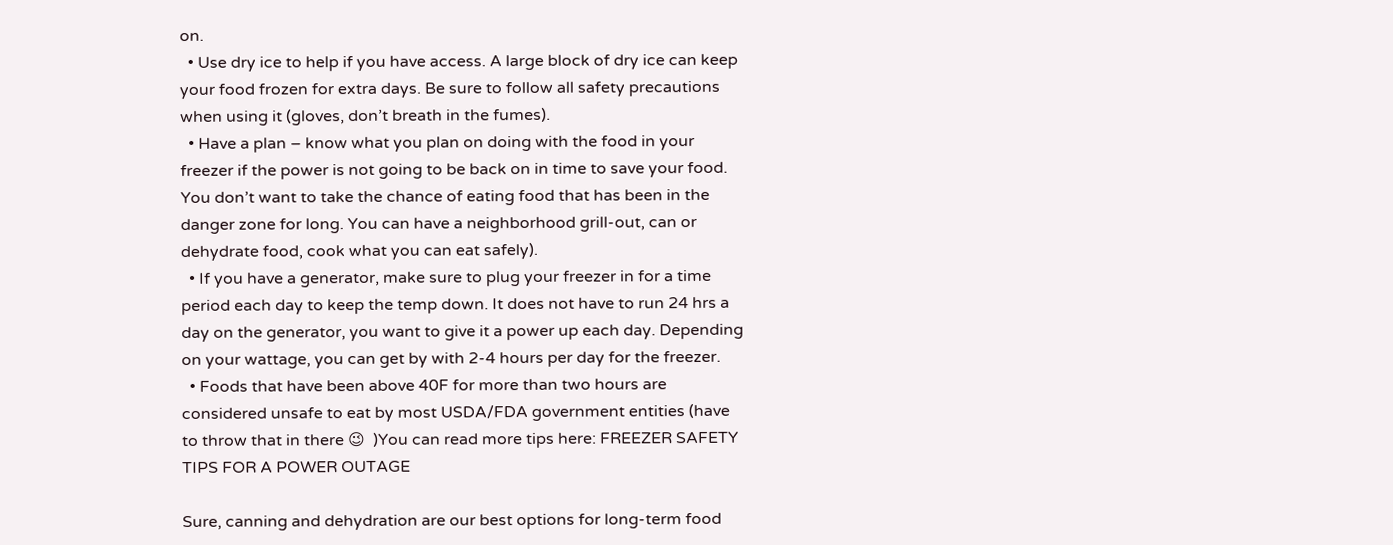on.
  • Use dry ice to help if you have access. A large block of dry ice can keep your food frozen for extra days. Be sure to follow all safety precautions when using it (gloves, don’t breath in the fumes).
  • Have a plan – know what you plan on doing with the food in your freezer if the power is not going to be back on in time to save your food. You don’t want to take the chance of eating food that has been in the danger zone for long. You can have a neighborhood grill-out, can or dehydrate food, cook what you can eat safely).
  • If you have a generator, make sure to plug your freezer in for a time period each day to keep the temp down. It does not have to run 24 hrs a day on the generator, you want to give it a power up each day. Depending on your wattage, you can get by with 2-4 hours per day for the freezer.
  • Foods that have been above 40F for more than two hours are considered unsafe to eat by most USDA/FDA government entities (have to throw that in there 😉  )You can read more tips here: FREEZER SAFETY TIPS FOR A POWER OUTAGE

Sure, canning and dehydration are our best options for long-term food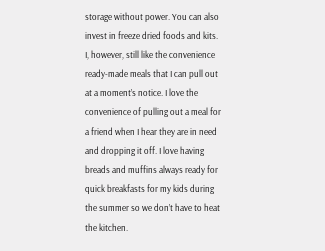storage without power. You can also invest in freeze dried foods and kits. I, however, still like the convenience ready-made meals that I can pull out at a moment’s notice. I love the convenience of pulling out a meal for a friend when I hear they are in need and dropping it off. I love having breads and muffins always ready for quick breakfasts for my kids during the summer so we don’t have to heat the kitchen.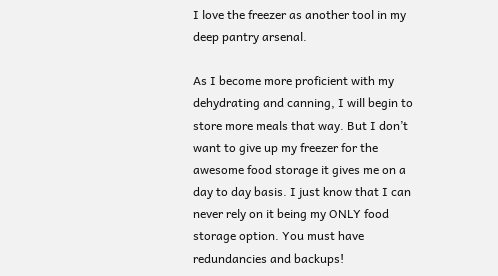I love the freezer as another tool in my deep pantry arsenal.

As I become more proficient with my dehydrating and canning, I will begin to store more meals that way. But I don’t want to give up my freezer for the awesome food storage it gives me on a day to day basis. I just know that I can never rely on it being my ONLY food storage option. You must have redundancies and backups!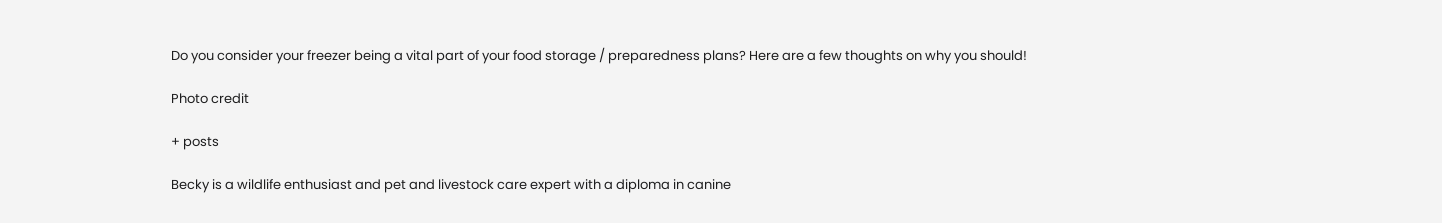Do you consider your freezer being a vital part of your food storage / preparedness plans? Here are a few thoughts on why you should!

Photo credit

+ posts

Becky is a wildlife enthusiast and pet and livestock care expert with a diploma in canine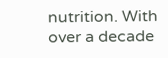nutrition. With over a decade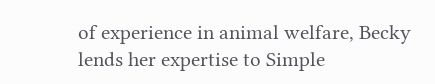of experience in animal welfare, Becky lends her expertise to Simple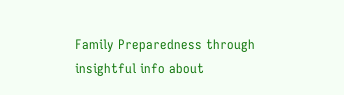Family Preparedness through insightful info about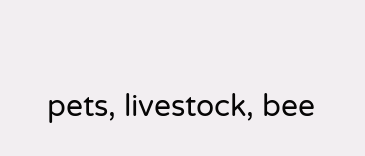pets, livestock, bee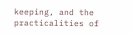keeping, and the practicalities of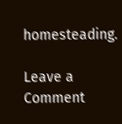homesteading.

Leave a Comment